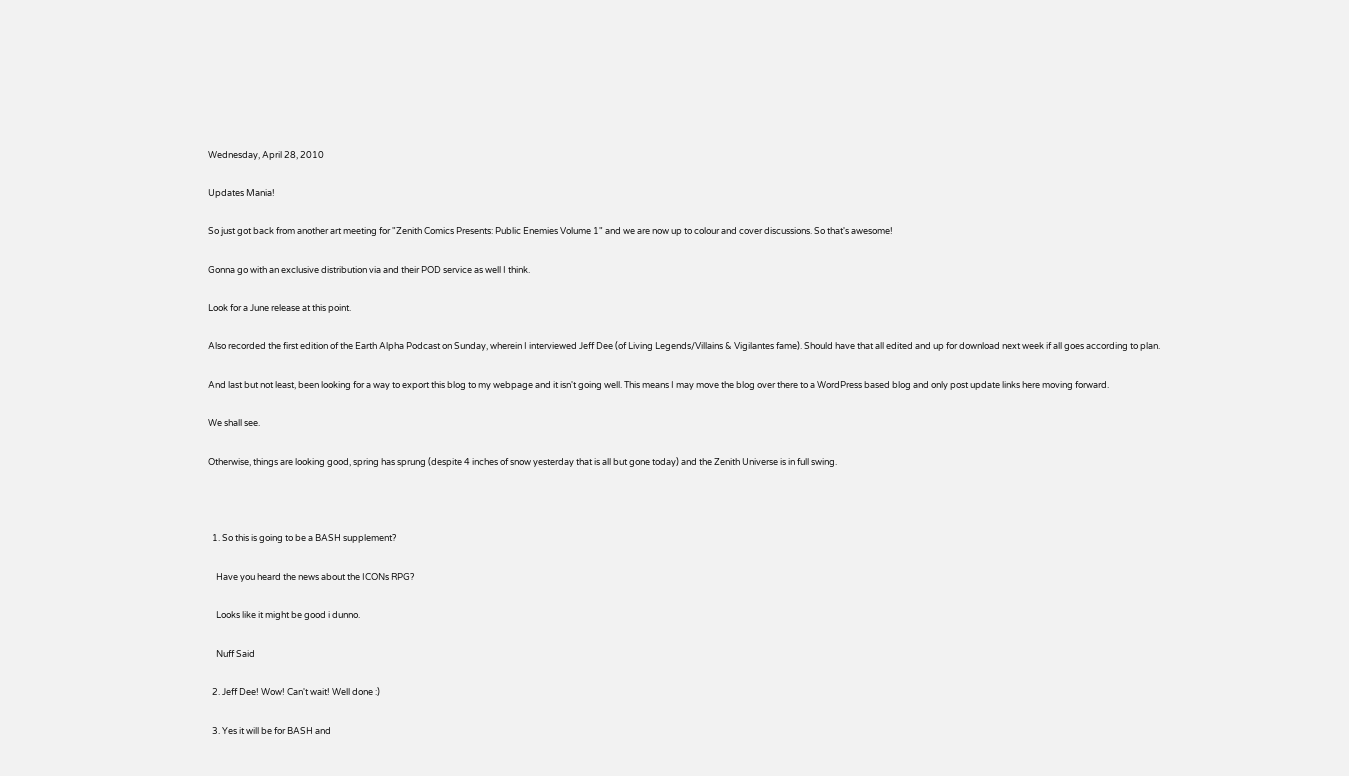Wednesday, April 28, 2010

Updates Mania!

So just got back from another art meeting for "Zenith Comics Presents: Public Enemies Volume 1" and we are now up to colour and cover discussions. So that's awesome!

Gonna go with an exclusive distribution via and their POD service as well I think.

Look for a June release at this point.

Also recorded the first edition of the Earth Alpha Podcast on Sunday, wherein I interviewed Jeff Dee (of Living Legends/Villains & Vigilantes fame). Should have that all edited and up for download next week if all goes according to plan.

And last but not least, been looking for a way to export this blog to my webpage and it isn't going well. This means I may move the blog over there to a WordPress based blog and only post update links here moving forward.

We shall see.

Otherwise, things are looking good, spring has sprung (despite 4 inches of snow yesterday that is all but gone today) and the Zenith Universe is in full swing.



  1. So this is going to be a BASH supplement?

    Have you heard the news about the ICONs RPG?

    Looks like it might be good i dunno.

    Nuff Said

  2. Jeff Dee! Wow! Can't wait! Well done :)

  3. Yes it will be for BASH and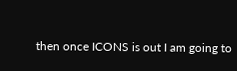then once ICONS is out I am going to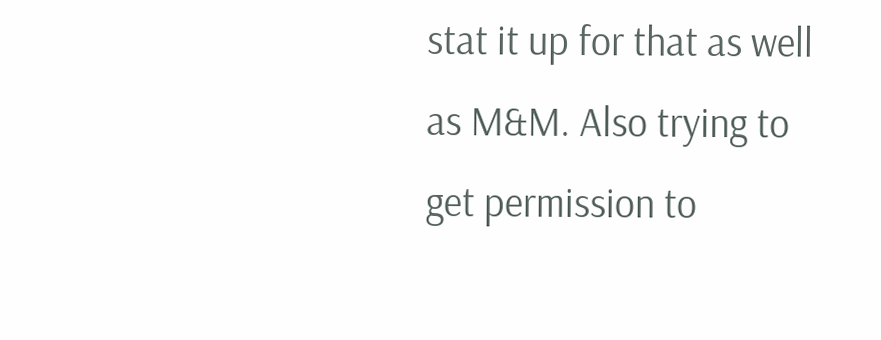stat it up for that as well as M&M. Also trying to get permission to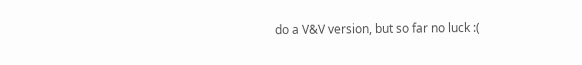do a V&V version, but so far no luck :(